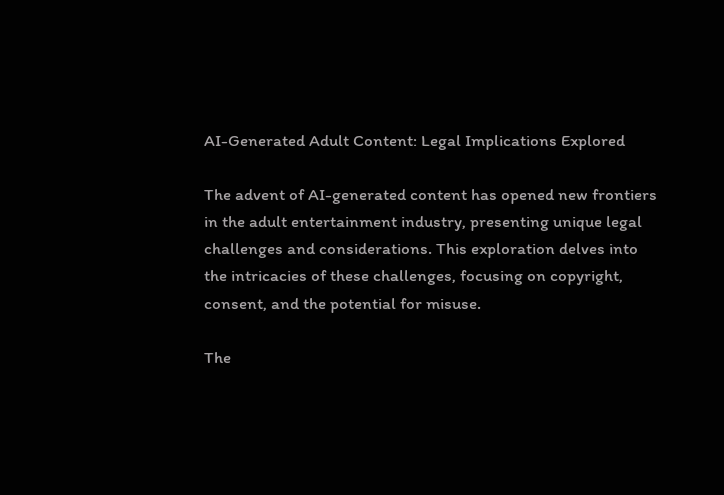AI-Generated Adult Content: Legal Implications Explored

The advent of AI-generated content has opened new frontiers in the adult entertainment industry, presenting unique legal challenges and considerations. This exploration delves into the intricacies of these challenges, focusing on copyright, consent, and the potential for misuse.

The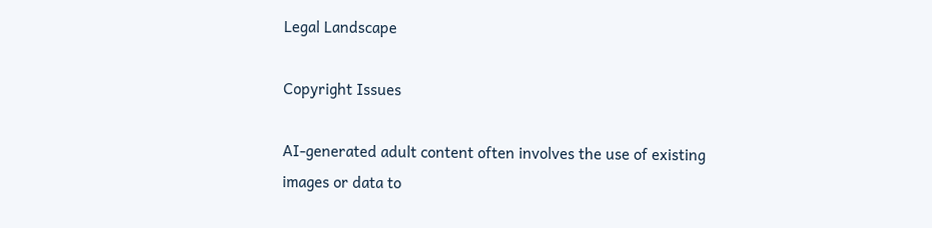Legal Landscape

Copyright Issues

AI-generated adult content often involves the use of existing images or data to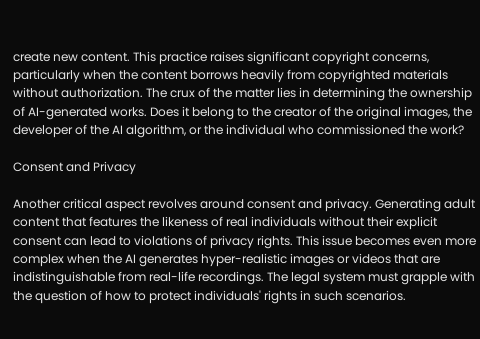create new content. This practice raises significant copyright concerns, particularly when the content borrows heavily from copyrighted materials without authorization. The crux of the matter lies in determining the ownership of AI-generated works. Does it belong to the creator of the original images, the developer of the AI algorithm, or the individual who commissioned the work?

Consent and Privacy

Another critical aspect revolves around consent and privacy. Generating adult content that features the likeness of real individuals without their explicit consent can lead to violations of privacy rights. This issue becomes even more complex when the AI generates hyper-realistic images or videos that are indistinguishable from real-life recordings. The legal system must grapple with the question of how to protect individuals' rights in such scenarios.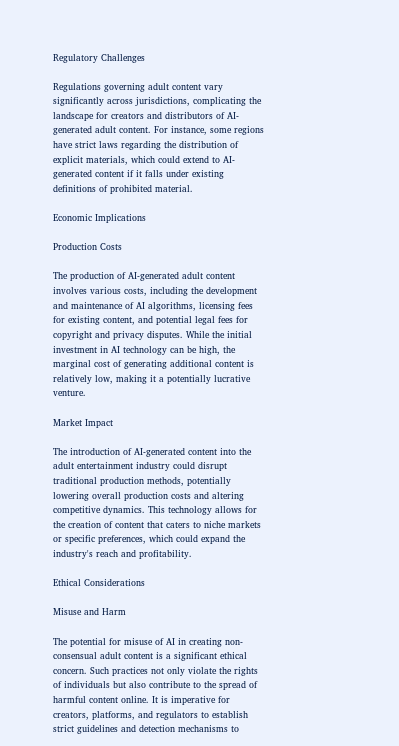Regulatory Challenges

Regulations governing adult content vary significantly across jurisdictions, complicating the landscape for creators and distributors of AI-generated adult content. For instance, some regions have strict laws regarding the distribution of explicit materials, which could extend to AI-generated content if it falls under existing definitions of prohibited material.

Economic Implications

Production Costs

The production of AI-generated adult content involves various costs, including the development and maintenance of AI algorithms, licensing fees for existing content, and potential legal fees for copyright and privacy disputes. While the initial investment in AI technology can be high, the marginal cost of generating additional content is relatively low, making it a potentially lucrative venture.

Market Impact

The introduction of AI-generated content into the adult entertainment industry could disrupt traditional production methods, potentially lowering overall production costs and altering competitive dynamics. This technology allows for the creation of content that caters to niche markets or specific preferences, which could expand the industry's reach and profitability.

Ethical Considerations

Misuse and Harm

The potential for misuse of AI in creating non-consensual adult content is a significant ethical concern. Such practices not only violate the rights of individuals but also contribute to the spread of harmful content online. It is imperative for creators, platforms, and regulators to establish strict guidelines and detection mechanisms to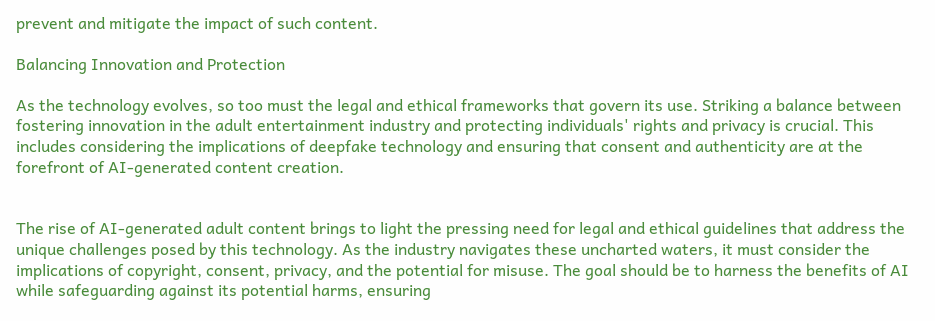prevent and mitigate the impact of such content.

Balancing Innovation and Protection

As the technology evolves, so too must the legal and ethical frameworks that govern its use. Striking a balance between fostering innovation in the adult entertainment industry and protecting individuals' rights and privacy is crucial. This includes considering the implications of deepfake technology and ensuring that consent and authenticity are at the forefront of AI-generated content creation.


The rise of AI-generated adult content brings to light the pressing need for legal and ethical guidelines that address the unique challenges posed by this technology. As the industry navigates these uncharted waters, it must consider the implications of copyright, consent, privacy, and the potential for misuse. The goal should be to harness the benefits of AI while safeguarding against its potential harms, ensuring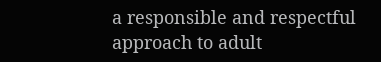a responsible and respectful approach to adult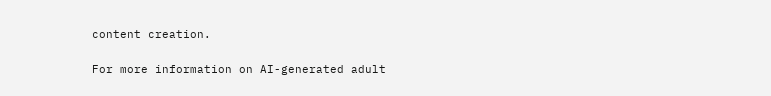content creation.

For more information on AI-generated adult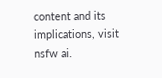content and its implications, visit nsfw ai.